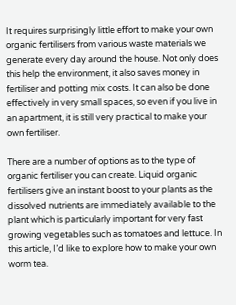It requires surprisingly little effort to make your own organic fertilisers from various waste materials we generate every day around the house. Not only does this help the environment, it also saves money in fertiliser and potting mix costs. It can also be done effectively in very small spaces, so even if you live in an apartment, it is still very practical to make your own fertiliser.

There are a number of options as to the type of organic fertiliser you can create. Liquid organic fertilisers give an instant boost to your plants as the dissolved nutrients are immediately available to the plant which is particularly important for very fast growing vegetables such as tomatoes and lettuce. In this article, I’d like to explore how to make your own worm tea.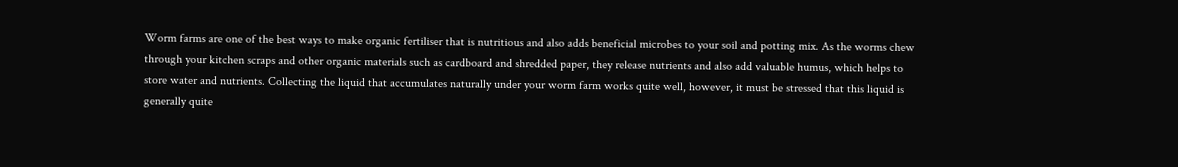Worm farms are one of the best ways to make organic fertiliser that is nutritious and also adds beneficial microbes to your soil and potting mix. As the worms chew through your kitchen scraps and other organic materials such as cardboard and shredded paper, they release nutrients and also add valuable humus, which helps to store water and nutrients. Collecting the liquid that accumulates naturally under your worm farm works quite well, however, it must be stressed that this liquid is generally quite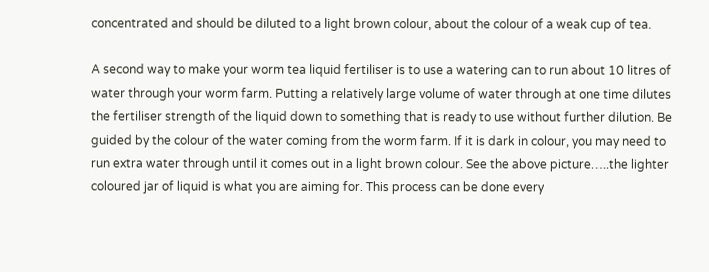concentrated and should be diluted to a light brown colour, about the colour of a weak cup of tea.

A second way to make your worm tea liquid fertiliser is to use a watering can to run about 10 litres of water through your worm farm. Putting a relatively large volume of water through at one time dilutes the fertiliser strength of the liquid down to something that is ready to use without further dilution. Be guided by the colour of the water coming from the worm farm. If it is dark in colour, you may need to run extra water through until it comes out in a light brown colour. See the above picture…..the lighter coloured jar of liquid is what you are aiming for. This process can be done every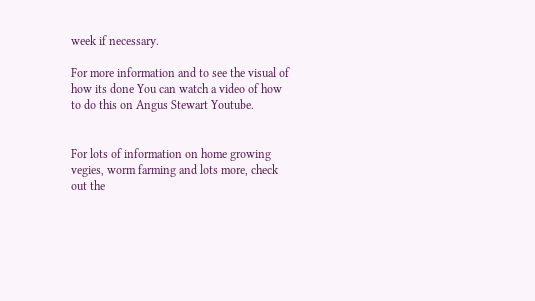week if necessary.

For more information and to see the visual of how its done You can watch a video of how to do this on Angus Stewart Youtube.


For lots of information on home growing vegies, worm farming and lots more, check out the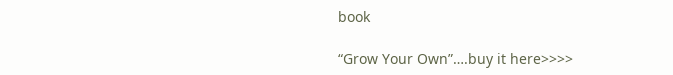book

“Grow Your Own”….buy it here>>>>